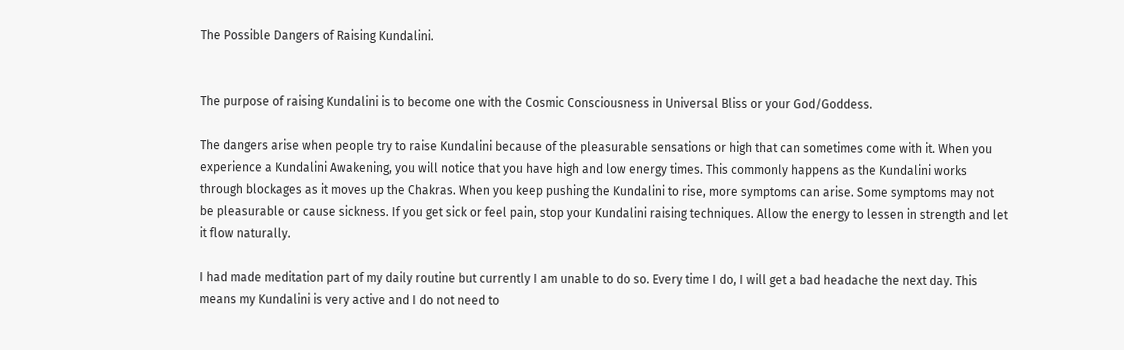The Possible Dangers of Raising Kundalini.


The purpose of raising Kundalini is to become one with the Cosmic Consciousness in Universal Bliss or your God/Goddess.

The dangers arise when people try to raise Kundalini because of the pleasurable sensations or high that can sometimes come with it. When you experience a Kundalini Awakening, you will notice that you have high and low energy times. This commonly happens as the Kundalini works through blockages as it moves up the Chakras. When you keep pushing the Kundalini to rise, more symptoms can arise. Some symptoms may not be pleasurable or cause sickness. If you get sick or feel pain, stop your Kundalini raising techniques. Allow the energy to lessen in strength and let it flow naturally.

I had made meditation part of my daily routine but currently I am unable to do so. Every time I do, I will get a bad headache the next day. This means my Kundalini is very active and I do not need to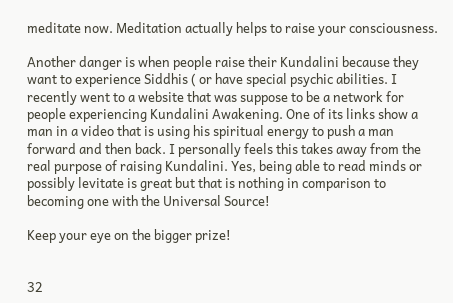meditate now. Meditation actually helps to raise your consciousness.

Another danger is when people raise their Kundalini because they want to experience Siddhis ( or have special psychic abilities. I recently went to a website that was suppose to be a network for people experiencing Kundalini Awakening. One of its links show a man in a video that is using his spiritual energy to push a man forward and then back. I personally feels this takes away from the real purpose of raising Kundalini. Yes, being able to read minds or possibly levitate is great but that is nothing in comparison to becoming one with the Universal Source!

Keep your eye on the bigger prize!


32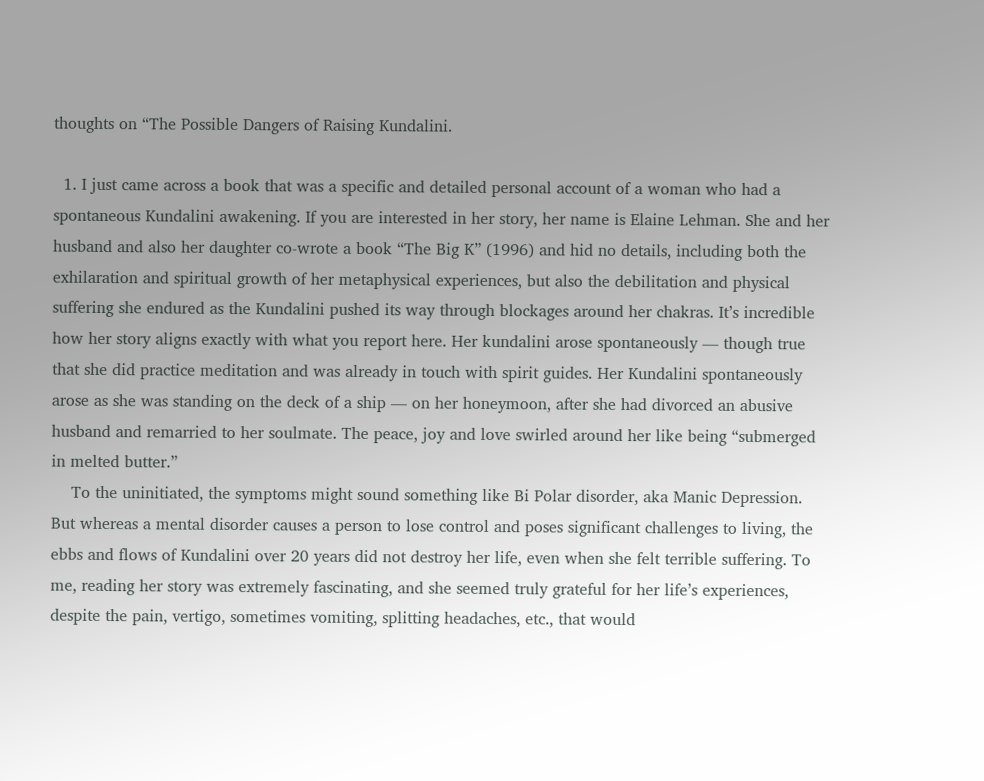thoughts on “The Possible Dangers of Raising Kundalini.

  1. I just came across a book that was a specific and detailed personal account of a woman who had a spontaneous Kundalini awakening. If you are interested in her story, her name is Elaine Lehman. She and her husband and also her daughter co-wrote a book “The Big K” (1996) and hid no details, including both the exhilaration and spiritual growth of her metaphysical experiences, but also the debilitation and physical suffering she endured as the Kundalini pushed its way through blockages around her chakras. It’s incredible how her story aligns exactly with what you report here. Her kundalini arose spontaneously — though true that she did practice meditation and was already in touch with spirit guides. Her Kundalini spontaneously arose as she was standing on the deck of a ship — on her honeymoon, after she had divorced an abusive husband and remarried to her soulmate. The peace, joy and love swirled around her like being “submerged in melted butter.”
    To the uninitiated, the symptoms might sound something like Bi Polar disorder, aka Manic Depression. But whereas a mental disorder causes a person to lose control and poses significant challenges to living, the ebbs and flows of Kundalini over 20 years did not destroy her life, even when she felt terrible suffering. To me, reading her story was extremely fascinating, and she seemed truly grateful for her life’s experiences, despite the pain, vertigo, sometimes vomiting, splitting headaches, etc., that would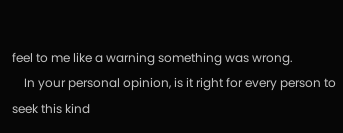feel to me like a warning something was wrong.
    In your personal opinion, is it right for every person to seek this kind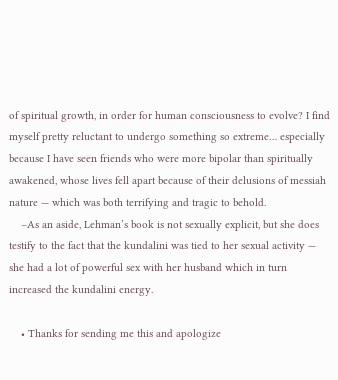of spiritual growth, in order for human consciousness to evolve? I find myself pretty reluctant to undergo something so extreme… especially because I have seen friends who were more bipolar than spiritually awakened, whose lives fell apart because of their delusions of messiah nature — which was both terrifying and tragic to behold.
    –As an aside, Lehman’s book is not sexually explicit, but she does testify to the fact that the kundalini was tied to her sexual activity — she had a lot of powerful sex with her husband which in turn increased the kundalini energy.

    • Thanks for sending me this and apologize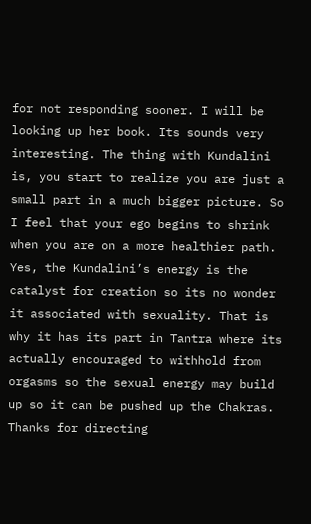for not responding sooner. I will be looking up her book. Its sounds very interesting. The thing with Kundalini is, you start to realize you are just a small part in a much bigger picture. So I feel that your ego begins to shrink when you are on a more healthier path. Yes, the Kundalini’s energy is the catalyst for creation so its no wonder it associated with sexuality. That is why it has its part in Tantra where its actually encouraged to withhold from orgasms so the sexual energy may build up so it can be pushed up the Chakras. Thanks for directing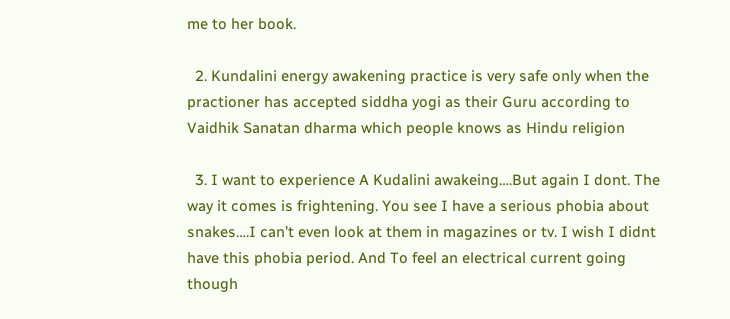me to her book.

  2. Kundalini energy awakening practice is very safe only when the practioner has accepted siddha yogi as their Guru according to Vaidhik Sanatan dharma which people knows as Hindu religion

  3. I want to experience A Kudalini awakeing….But again I dont. The way it comes is frightening. You see I have a serious phobia about snakes….I can’t even look at them in magazines or tv. I wish I didnt have this phobia period. And To feel an electrical current going though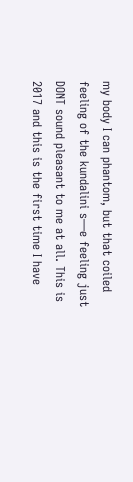my body I can phantom, but that coiled feeling of the kundalini s—e feeling just DONT sound pleasant to me at all. This is 2017 and this is the first time I have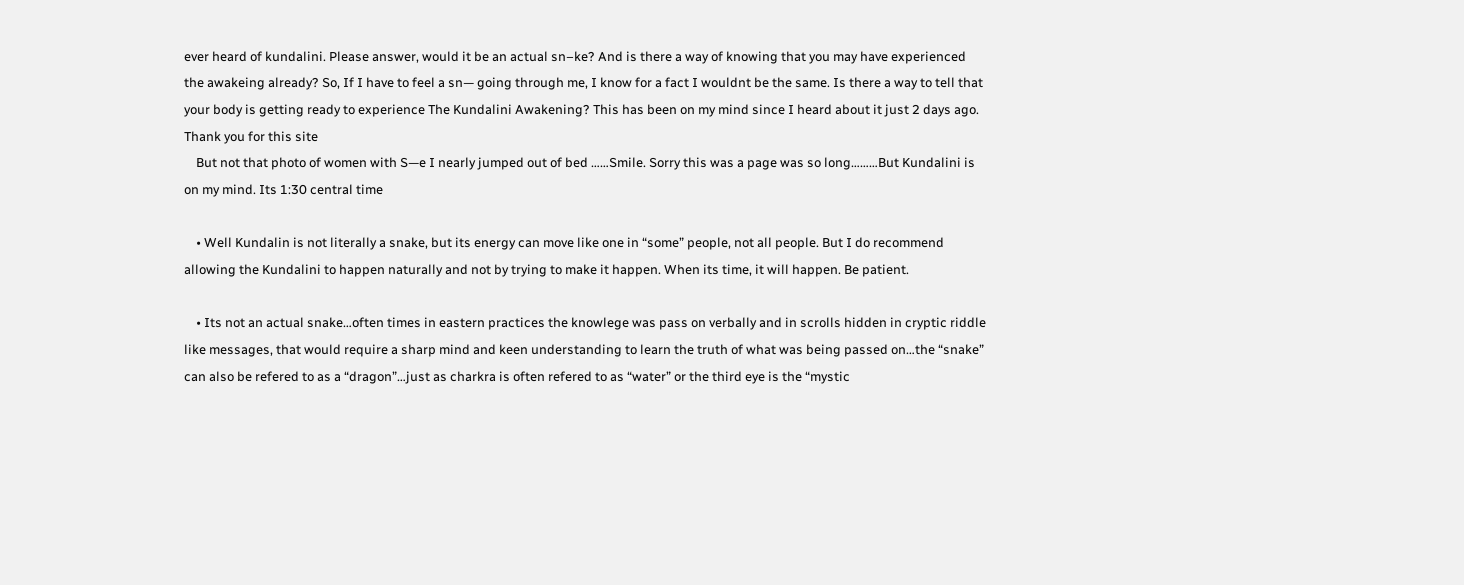ever heard of kundalini. Please answer, would it be an actual sn–ke? And is there a way of knowing that you may have experienced the awakeing already? So, If I have to feel a sn— going through me, I know for a fact I wouldnt be the same. Is there a way to tell that your body is getting ready to experience The Kundalini Awakening? This has been on my mind since I heard about it just 2 days ago. Thank you for this site
    But not that photo of women with S—e I nearly jumped out of bed ……Smile. Sorry this was a page was so long………But Kundalini is on my mind. Its 1:30 central time

    • Well Kundalin is not literally a snake, but its energy can move like one in “some” people, not all people. But I do recommend allowing the Kundalini to happen naturally and not by trying to make it happen. When its time, it will happen. Be patient.

    • Its not an actual snake…often times in eastern practices the knowlege was pass on verbally and in scrolls hidden in cryptic riddle like messages, that would require a sharp mind and keen understanding to learn the truth of what was being passed on…the “snake” can also be refered to as a “dragon”…just as charkra is often refered to as “water” or the third eye is the “mystic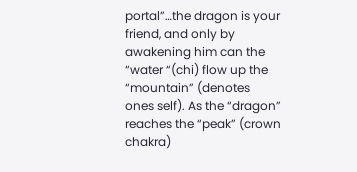portal”…the dragon is your friend, and only by awakening him can the “water “(chi) flow up the “mountain” (denotes ones self). As the “dragon” reaches the “peak” (crown chakra)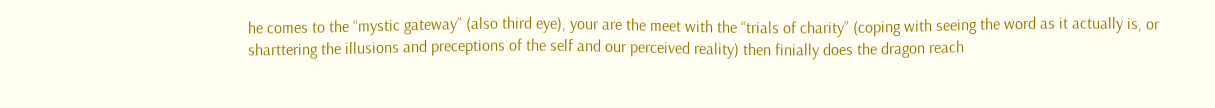he comes to the “mystic gateway” (also third eye), your are the meet with the “trials of charity” (coping with seeing the word as it actually is, or sharttering the illusions and preceptions of the self and our perceived reality) then finially does the dragon reach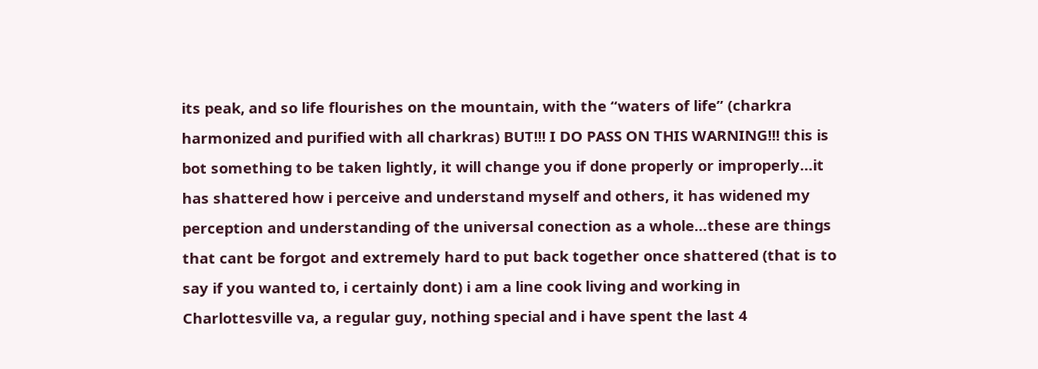its peak, and so life flourishes on the mountain, with the “waters of life” (charkra harmonized and purified with all charkras) BUT!!! I DO PASS ON THIS WARNING!!! this is bot something to be taken lightly, it will change you if done properly or improperly…it has shattered how i perceive and understand myself and others, it has widened my perception and understanding of the universal conection as a whole…these are things that cant be forgot and extremely hard to put back together once shattered (that is to say if you wanted to, i certainly dont) i am a line cook living and working in Charlottesville va, a regular guy, nothing special and i have spent the last 4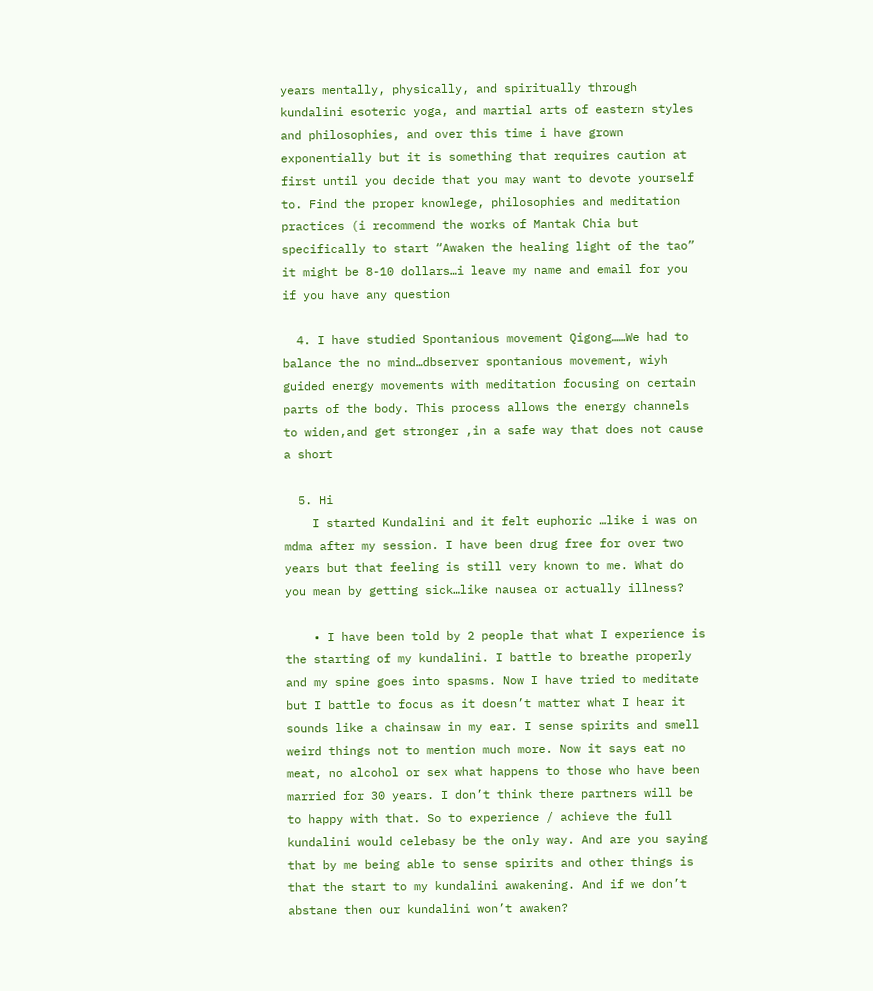years mentally, physically, and spiritually through kundalini esoteric yoga, and martial arts of eastern styles and philosophies, and over this time i have grown exponentially but it is something that requires caution at first until you decide that you may want to devote yourself to. Find the proper knowlege, philosophies and meditation practices (i recommend the works of Mantak Chia but specifically to start “Awaken the healing light of the tao” it might be 8-10 dollars…i leave my name and email for you if you have any question

  4. I have studied Spontanious movement Qigong……We had to balance the no mind…dbserver spontanious movement, wiyh guided energy movements with meditation focusing on certain parts of the body. This process allows the energy channels to widen,and get stronger ,in a safe way that does not cause a short

  5. Hi
    I started Kundalini and it felt euphoric …like i was on mdma after my session. I have been drug free for over two years but that feeling is still very known to me. What do you mean by getting sick…like nausea or actually illness?

    • I have been told by 2 people that what I experience is the starting of my kundalini. I battle to breathe properly and my spine goes into spasms. Now I have tried to meditate but I battle to focus as it doesn’t matter what I hear it sounds like a chainsaw in my ear. I sense spirits and smell weird things not to mention much more. Now it says eat no meat, no alcohol or sex what happens to those who have been married for 30 years. I don’t think there partners will be to happy with that. So to experience / achieve the full kundalini would celebasy be the only way. And are you saying that by me being able to sense spirits and other things is that the start to my kundalini awakening. And if we don’t abstane then our kundalini won’t awaken?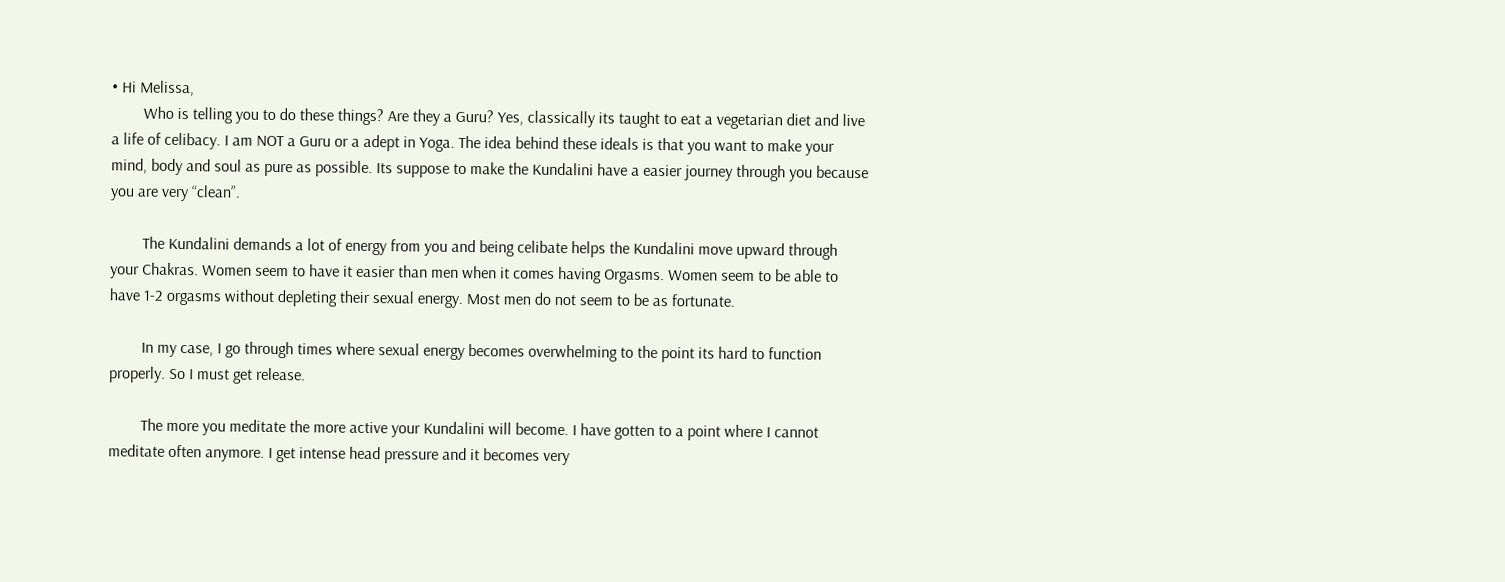• Hi Melissa,
        Who is telling you to do these things? Are they a Guru? Yes, classically its taught to eat a vegetarian diet and live a life of celibacy. I am NOT a Guru or a adept in Yoga. The idea behind these ideals is that you want to make your mind, body and soul as pure as possible. Its suppose to make the Kundalini have a easier journey through you because you are very “clean”.

        The Kundalini demands a lot of energy from you and being celibate helps the Kundalini move upward through your Chakras. Women seem to have it easier than men when it comes having Orgasms. Women seem to be able to have 1-2 orgasms without depleting their sexual energy. Most men do not seem to be as fortunate.

        In my case, I go through times where sexual energy becomes overwhelming to the point its hard to function properly. So I must get release.

        The more you meditate the more active your Kundalini will become. I have gotten to a point where I cannot meditate often anymore. I get intense head pressure and it becomes very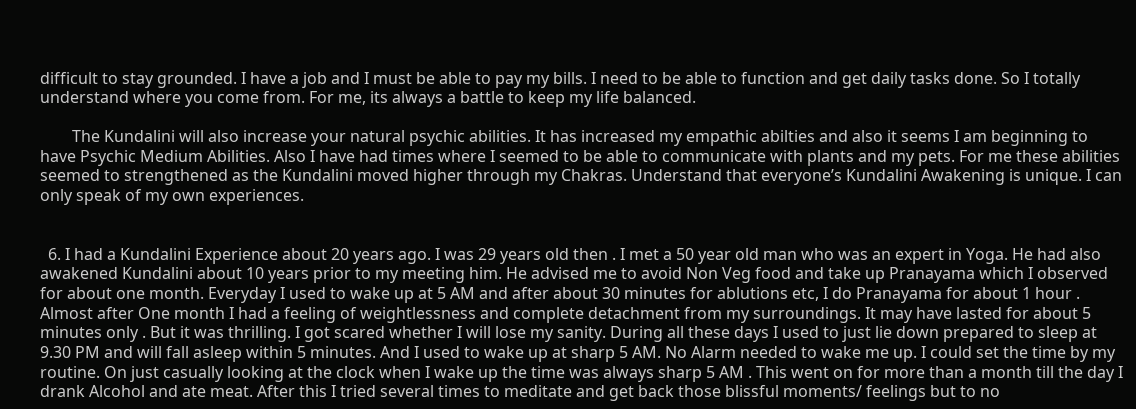difficult to stay grounded. I have a job and I must be able to pay my bills. I need to be able to function and get daily tasks done. So I totally understand where you come from. For me, its always a battle to keep my life balanced.

        The Kundalini will also increase your natural psychic abilities. It has increased my empathic abilties and also it seems I am beginning to have Psychic Medium Abilities. Also I have had times where I seemed to be able to communicate with plants and my pets. For me these abilities seemed to strengthened as the Kundalini moved higher through my Chakras. Understand that everyone’s Kundalini Awakening is unique. I can only speak of my own experiences.


  6. I had a Kundalini Experience about 20 years ago. I was 29 years old then . I met a 50 year old man who was an expert in Yoga. He had also awakened Kundalini about 10 years prior to my meeting him. He advised me to avoid Non Veg food and take up Pranayama which I observed for about one month. Everyday I used to wake up at 5 AM and after about 30 minutes for ablutions etc, I do Pranayama for about 1 hour . Almost after One month I had a feeling of weightlessness and complete detachment from my surroundings. It may have lasted for about 5 minutes only . But it was thrilling. I got scared whether I will lose my sanity. During all these days I used to just lie down prepared to sleep at 9.30 PM and will fall asleep within 5 minutes. And I used to wake up at sharp 5 AM. No Alarm needed to wake me up. I could set the time by my routine. On just casually looking at the clock when I wake up the time was always sharp 5 AM . This went on for more than a month till the day I drank Alcohol and ate meat. After this I tried several times to meditate and get back those blissful moments/ feelings but to no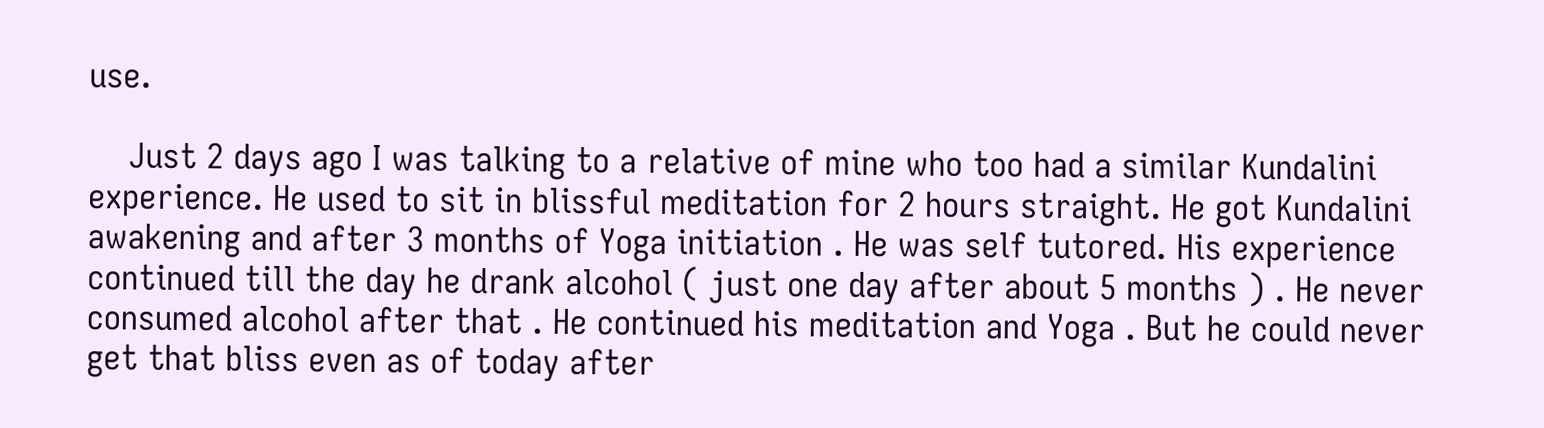use.

    Just 2 days ago I was talking to a relative of mine who too had a similar Kundalini experience. He used to sit in blissful meditation for 2 hours straight. He got Kundalini awakening and after 3 months of Yoga initiation . He was self tutored. His experience continued till the day he drank alcohol ( just one day after about 5 months ) . He never consumed alcohol after that . He continued his meditation and Yoga . But he could never get that bliss even as of today after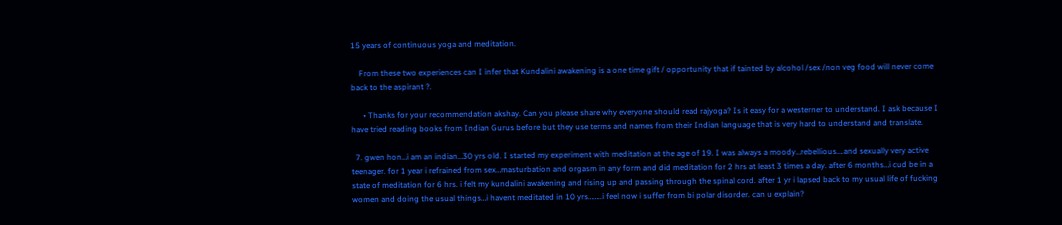15 years of continuous yoga and meditation.

    From these two experiences can I infer that Kundalini awakening is a one time gift / opportunity that if tainted by alcohol /sex /non veg food will never come back to the aspirant ?.

      • Thanks for your recommendation akshay. Can you please share why everyone should read rajyoga? Is it easy for a westerner to understand. I ask because I have tried reading books from Indian Gurus before but they use terms and names from their Indian language that is very hard to understand and translate.

  7. gwen hon…i am an indian…30 yrs old. I started my experiment with meditation at the age of 19. I was always a moody…rebellious….and sexually very active teenager. for 1 year i refrained from sex…masturbation and orgasm in any form and did meditation for 2 hrs at least 3 times a day. after 6 months…i cud be in a state of meditation for 6 hrs. i felt my kundalini awakening and rising up and passing through the spinal cord. after 1 yr i lapsed back to my usual life of fucking women and doing the usual things…i havent meditated in 10 yrs……..i feel now i suffer from bi polar disorder. can u explain?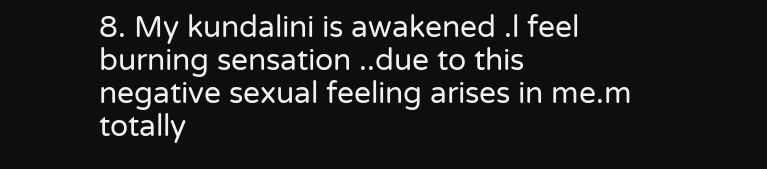8. My kundalini is awakened .l feel burning sensation ..due to this negative sexual feeling arises in me.m totally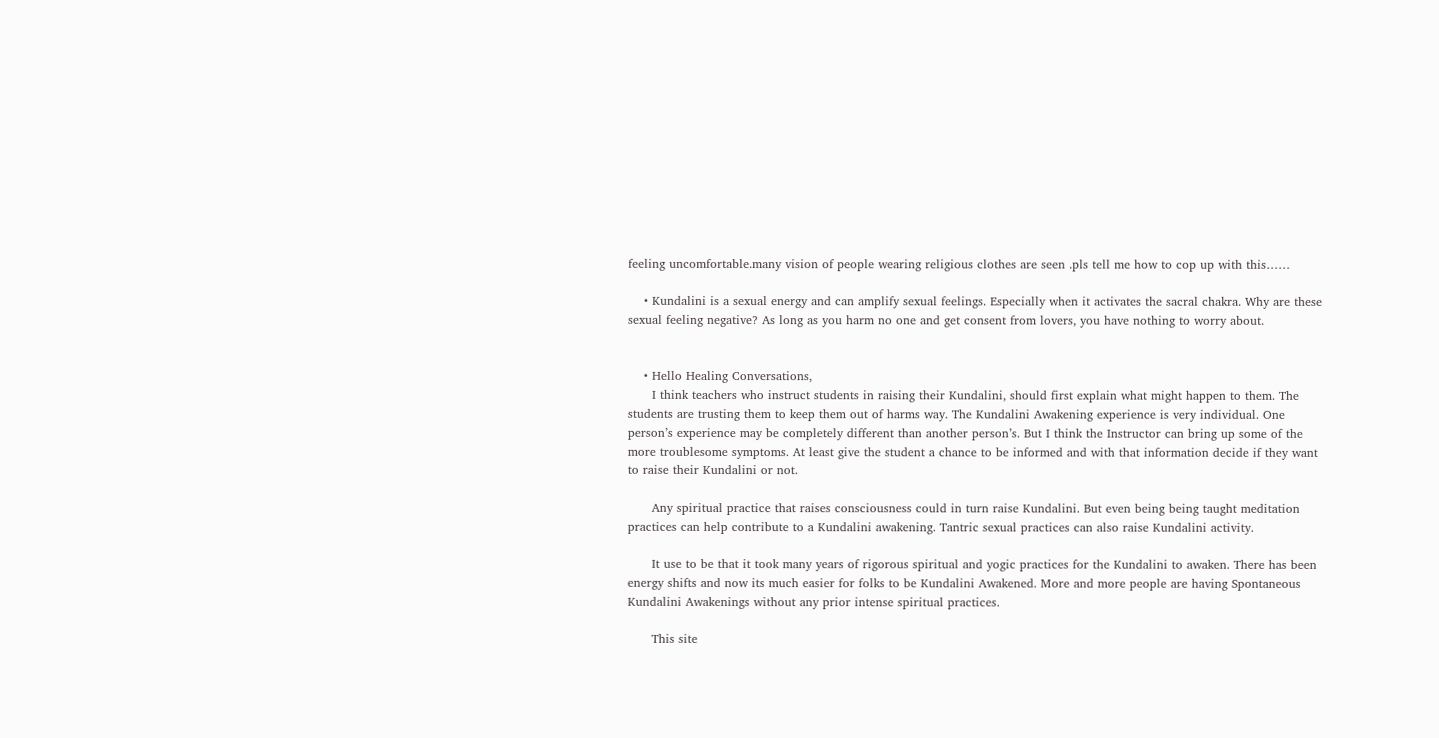feeling uncomfortable.many vision of people wearing religious clothes are seen .pls tell me how to cop up with this……

    • Kundalini is a sexual energy and can amplify sexual feelings. Especially when it activates the sacral chakra. Why are these sexual feeling negative? As long as you harm no one and get consent from lovers, you have nothing to worry about.


    • Hello Healing Conversations,
      I think teachers who instruct students in raising their Kundalini, should first explain what might happen to them. The students are trusting them to keep them out of harms way. The Kundalini Awakening experience is very individual. One person’s experience may be completely different than another person’s. But I think the Instructor can bring up some of the more troublesome symptoms. At least give the student a chance to be informed and with that information decide if they want to raise their Kundalini or not.

      Any spiritual practice that raises consciousness could in turn raise Kundalini. But even being being taught meditation practices can help contribute to a Kundalini awakening. Tantric sexual practices can also raise Kundalini activity.

      It use to be that it took many years of rigorous spiritual and yogic practices for the Kundalini to awaken. There has been energy shifts and now its much easier for folks to be Kundalini Awakened. More and more people are having Spontaneous Kundalini Awakenings without any prior intense spiritual practices.

      This site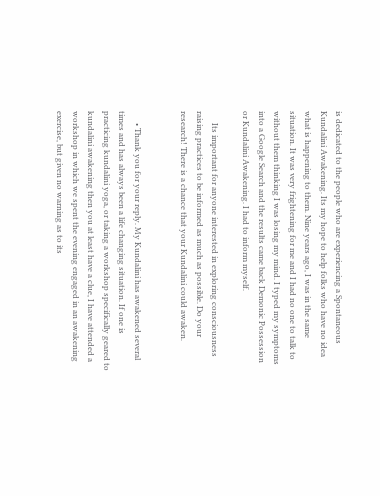is dedicated to the people who are experiencing a Spontaneous Kundalini Awakening. Its my hope to help folks who have no idea what is happening to them. Nine years ago, I was in the same situation. It was very frightening for me and I had no one to talk to without them thinking I was losing my mind. I typed my symptoms into a Google Search and the results came back Demonic Possession or Kundalini Awakening. I had to inform myself.

      Its important for anyone interested in exploring consciousness raising practices to be informed as much as possible. Do your research! There is a chance that your Kundalini could awaken.


      • Thank you for your reply. My Kundalini has awakened several times and has always been a life changing situation. If one is practicing kundalini yoga, or taking a workshop specifically geared to kundalini awakening then you at least have a clue, I have attended a workshop in which we spent the evening engaged in an awakening exercise, but given no warning as to its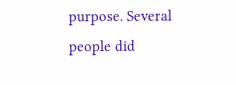purpose. Several people did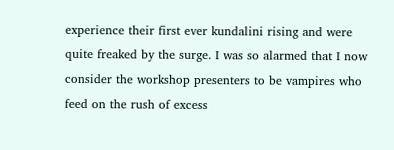experience their first ever kundalini rising and were quite freaked by the surge. I was so alarmed that I now consider the workshop presenters to be vampires who feed on the rush of excess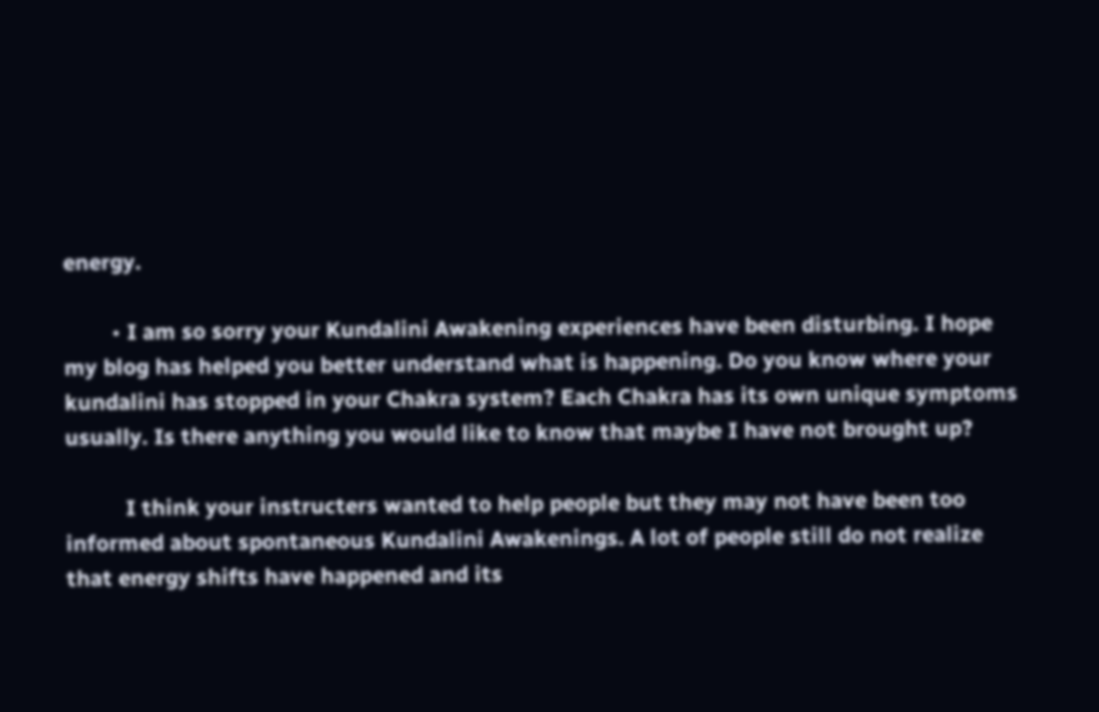energy.

        • I am so sorry your Kundalini Awakening experiences have been disturbing. I hope my blog has helped you better understand what is happening. Do you know where your kundalini has stopped in your Chakra system? Each Chakra has its own unique symptoms usually. Is there anything you would like to know that maybe I have not brought up?

          I think your instructers wanted to help people but they may not have been too informed about spontaneous Kundalini Awakenings. A lot of people still do not realize that energy shifts have happened and its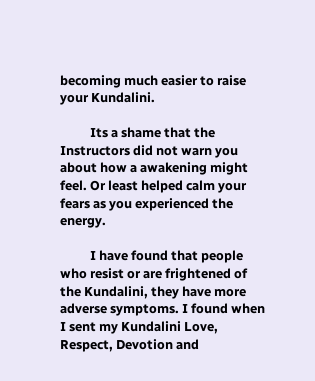becoming much easier to raise your Kundalini.

          Its a shame that the Instructors did not warn you about how a awakening might feel. Or least helped calm your fears as you experienced the energy.

          I have found that people who resist or are frightened of the Kundalini, they have more adverse symptoms. I found when I sent my Kundalini Love, Respect, Devotion and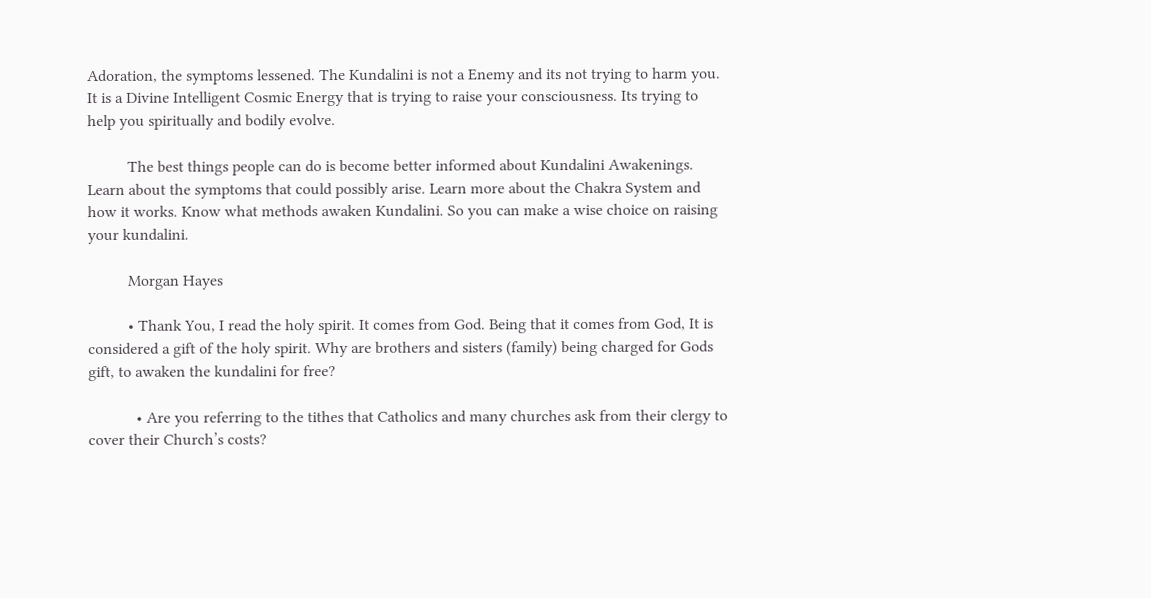Adoration, the symptoms lessened. The Kundalini is not a Enemy and its not trying to harm you. It is a Divine Intelligent Cosmic Energy that is trying to raise your consciousness. Its trying to help you spiritually and bodily evolve.

          The best things people can do is become better informed about Kundalini Awakenings. Learn about the symptoms that could possibly arise. Learn more about the Chakra System and how it works. Know what methods awaken Kundalini. So you can make a wise choice on raising your kundalini.

          Morgan Hayes

          • Thank You, I read the holy spirit. It comes from God. Being that it comes from God, It is considered a gift of the holy spirit. Why are brothers and sisters (family) being charged for Gods gift, to awaken the kundalini for free?

            • Are you referring to the tithes that Catholics and many churches ask from their clergy to cover their Church’s costs?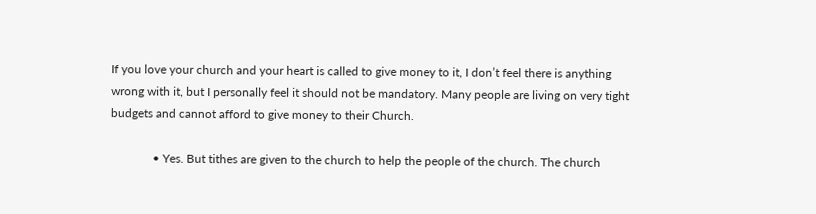If you love your church and your heart is called to give money to it, I don’t feel there is anything wrong with it, but I personally feel it should not be mandatory. Many people are living on very tight budgets and cannot afford to give money to their Church.

              • Yes. But tithes are given to the church to help the people of the church. The church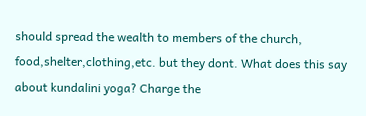should spread the wealth to members of the church, food,shelter,clothing,etc. but they dont. What does this say about kundalini yoga? Charge the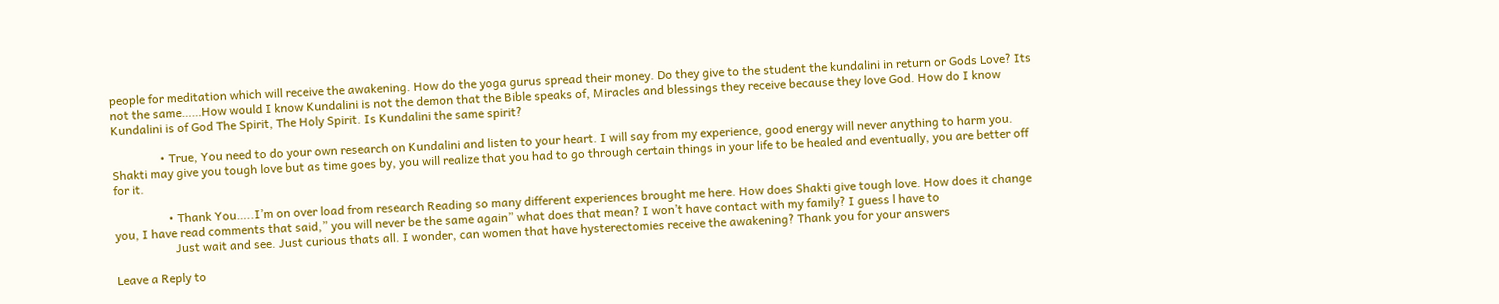people for meditation which will receive the awakening. How do the yoga gurus spread their money. Do they give to the student the kundalini in return or Gods Love? Its not the same……How would I know Kundalini is not the demon that the Bible speaks of, Miracles and blessings they receive because they love God. How do I know Kundalini is of God The Spirit, The Holy Spirit. Is Kundalini the same spirit?

                • True, You need to do your own research on Kundalini and listen to your heart. I will say from my experience, good energy will never anything to harm you. Shakti may give you tough love but as time goes by, you will realize that you had to go through certain things in your life to be healed and eventually, you are better off for it.

                  • Thank You…..I’m on over load from research Reading so many different experiences brought me here. How does Shakti give tough love. How does it change you, I have read comments that said,” you will never be the same again” what does that mean? I won’t have contact with my family? I guess l have to
                    Just wait and see. Just curious thats all. I wonder, can women that have hysterectomies receive the awakening? Thank you for your answers

Leave a Reply to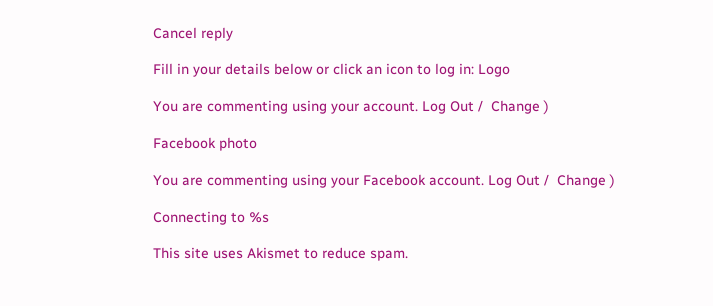Cancel reply

Fill in your details below or click an icon to log in: Logo

You are commenting using your account. Log Out /  Change )

Facebook photo

You are commenting using your Facebook account. Log Out /  Change )

Connecting to %s

This site uses Akismet to reduce spam.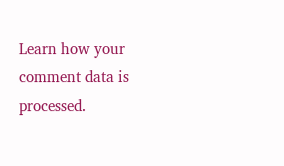Learn how your comment data is processed.